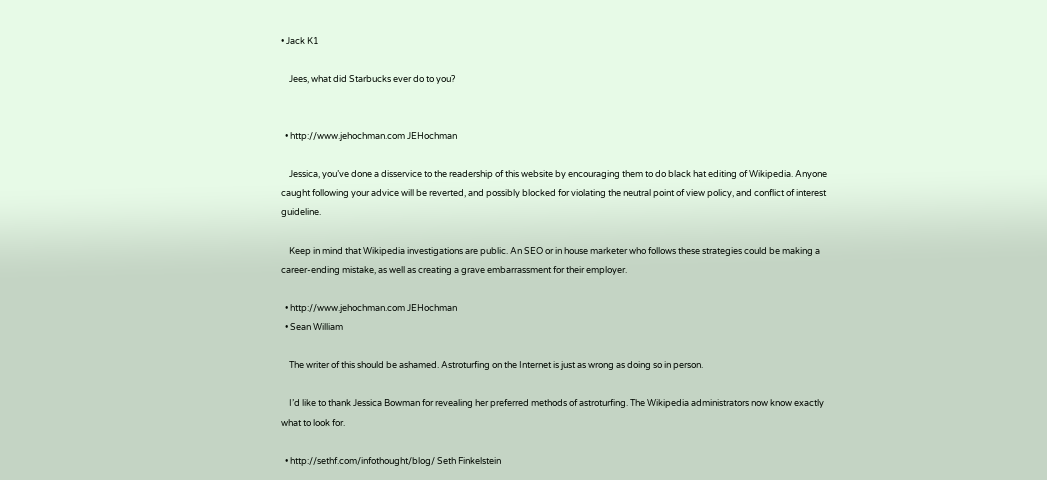• Jack K1

    Jees, what did Starbucks ever do to you?


  • http://www.jehochman.com JEHochman

    Jessica, you’ve done a disservice to the readership of this website by encouraging them to do black hat editing of Wikipedia. Anyone caught following your advice will be reverted, and possibly blocked for violating the neutral point of view policy, and conflict of interest guideline.

    Keep in mind that Wikipedia investigations are public. An SEO or in house marketer who follows these strategies could be making a career-ending mistake, as well as creating a grave embarrassment for their employer.

  • http://www.jehochman.com JEHochman
  • Sean William

    The writer of this should be ashamed. Astroturfing on the Internet is just as wrong as doing so in person.

    I’d like to thank Jessica Bowman for revealing her preferred methods of astroturfing. The Wikipedia administrators now know exactly what to look for.

  • http://sethf.com/infothought/blog/ Seth Finkelstein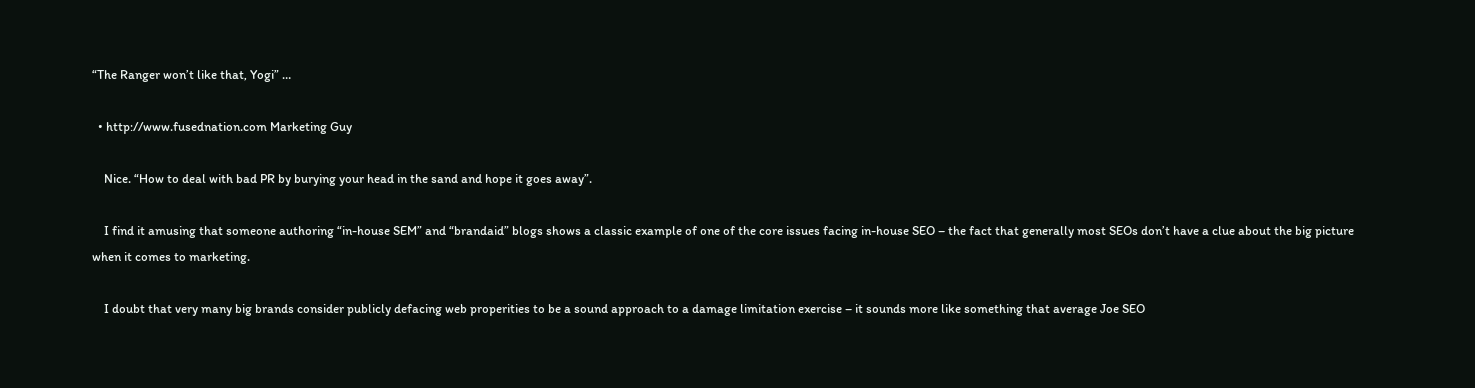“The Ranger won’t like that, Yogi” …

  • http://www.fusednation.com Marketing Guy

    Nice. “How to deal with bad PR by burying your head in the sand and hope it goes away”.

    I find it amusing that someone authoring “in-house SEM” and “brandaid” blogs shows a classic example of one of the core issues facing in-house SEO – the fact that generally most SEOs don’t have a clue about the big picture when it comes to marketing.

    I doubt that very many big brands consider publicly defacing web properities to be a sound approach to a damage limitation exercise – it sounds more like something that average Joe SEO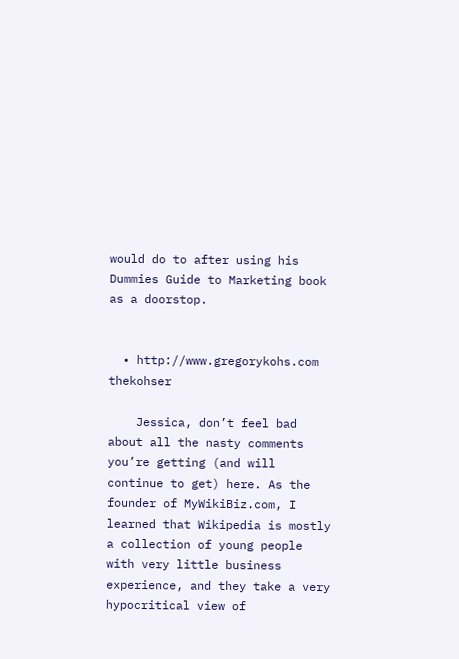would do to after using his Dummies Guide to Marketing book as a doorstop.


  • http://www.gregorykohs.com thekohser

    Jessica, don’t feel bad about all the nasty comments you’re getting (and will continue to get) here. As the founder of MyWikiBiz.com, I learned that Wikipedia is mostly a collection of young people with very little business experience, and they take a very hypocritical view of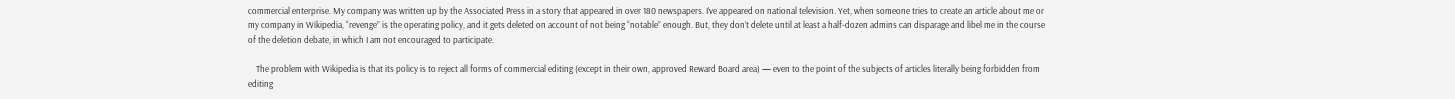commercial enterprise. My company was written up by the Associated Press in a story that appeared in over 180 newspapers. I’ve appeared on national television. Yet, when someone tries to create an article about me or my company in Wikipedia, “revenge” is the operating policy, and it gets deleted on account of not being “notable” enough. But, they don’t delete until at least a half-dozen admins can disparage and libel me in the course of the deletion debate, in which I am not encouraged to participate.

    The problem with Wikipedia is that its policy is to reject all forms of commercial editing (except in their own, approved Reward Board area) — even to the point of the subjects of articles literally being forbidden from editing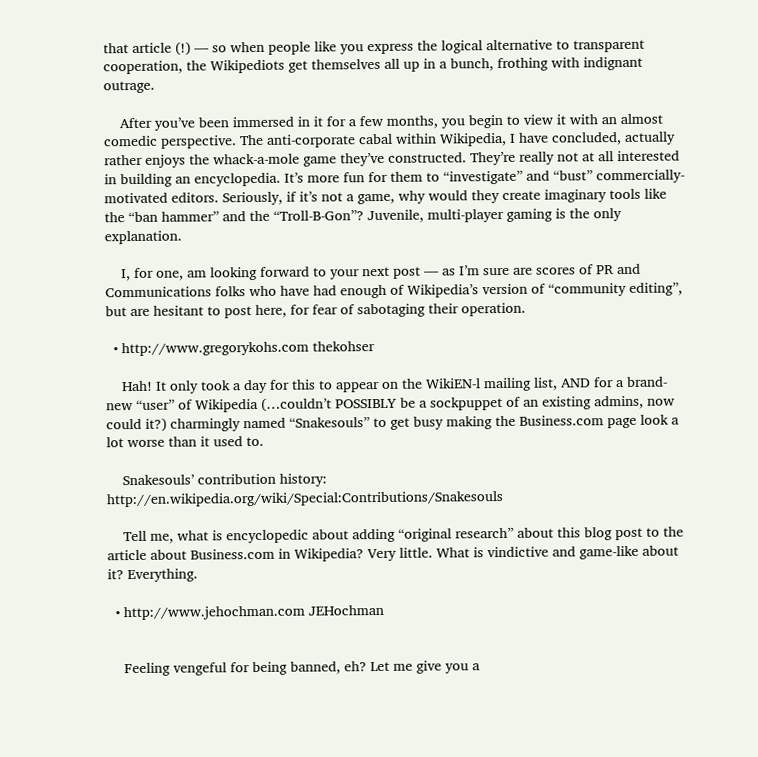that article (!) — so when people like you express the logical alternative to transparent cooperation, the Wikipediots get themselves all up in a bunch, frothing with indignant outrage.

    After you’ve been immersed in it for a few months, you begin to view it with an almost comedic perspective. The anti-corporate cabal within Wikipedia, I have concluded, actually rather enjoys the whack-a-mole game they’ve constructed. They’re really not at all interested in building an encyclopedia. It’s more fun for them to “investigate” and “bust” commercially-motivated editors. Seriously, if it’s not a game, why would they create imaginary tools like the “ban hammer” and the “Troll-B-Gon”? Juvenile, multi-player gaming is the only explanation.

    I, for one, am looking forward to your next post — as I’m sure are scores of PR and Communications folks who have had enough of Wikipedia’s version of “community editing”, but are hesitant to post here, for fear of sabotaging their operation.

  • http://www.gregorykohs.com thekohser

    Hah! It only took a day for this to appear on the WikiEN-l mailing list, AND for a brand-new “user” of Wikipedia (…couldn’t POSSIBLY be a sockpuppet of an existing admins, now could it?) charmingly named “Snakesouls” to get busy making the Business.com page look a lot worse than it used to.

    Snakesouls’ contribution history: http://en.wikipedia.org/wiki/Special:Contributions/Snakesouls

    Tell me, what is encyclopedic about adding “original research” about this blog post to the article about Business.com in Wikipedia? Very little. What is vindictive and game-like about it? Everything.

  • http://www.jehochman.com JEHochman


    Feeling vengeful for being banned, eh? Let me give you a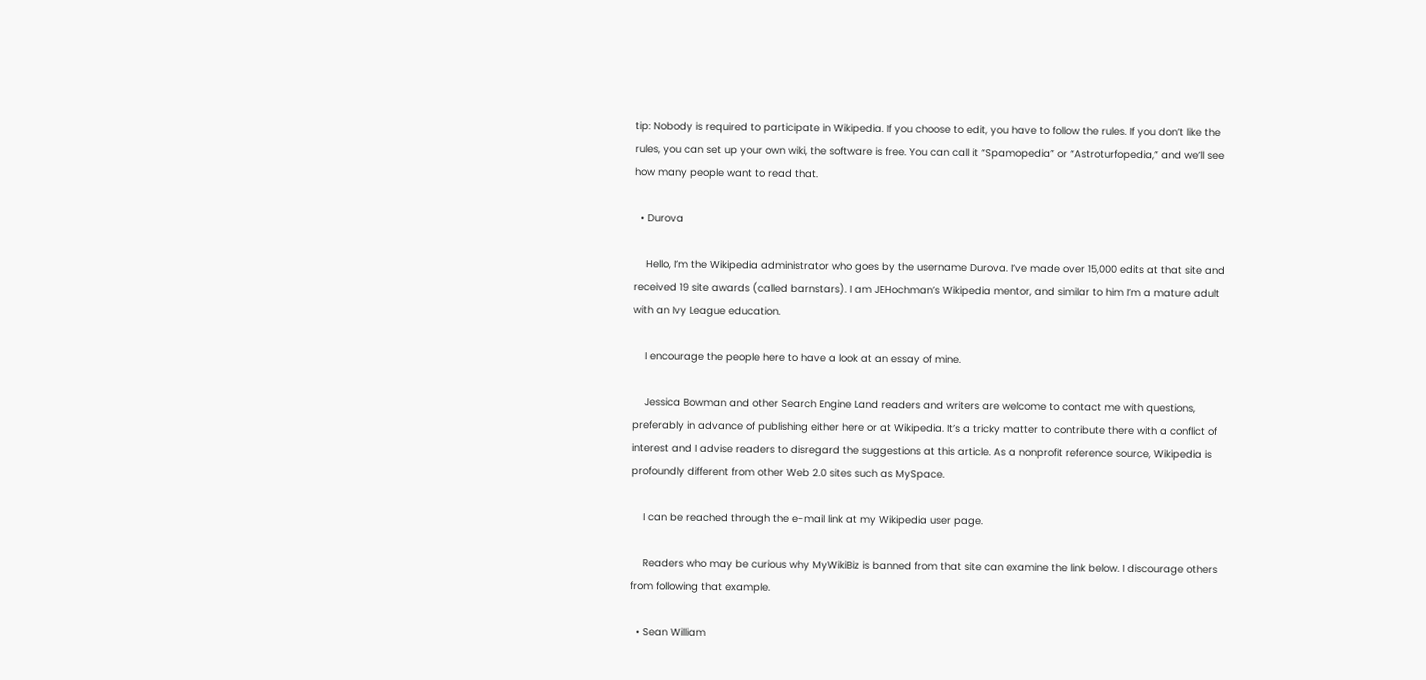tip: Nobody is required to participate in Wikipedia. If you choose to edit, you have to follow the rules. If you don’t like the rules, you can set up your own wiki, the software is free. You can call it “Spamopedia” or “Astroturfopedia,” and we’ll see how many people want to read that.

  • Durova

    Hello, I’m the Wikipedia administrator who goes by the username Durova. I’ve made over 15,000 edits at that site and received 19 site awards (called barnstars). I am JEHochman’s Wikipedia mentor, and similar to him I’m a mature adult with an Ivy League education.

    I encourage the people here to have a look at an essay of mine.

    Jessica Bowman and other Search Engine Land readers and writers are welcome to contact me with questions, preferably in advance of publishing either here or at Wikipedia. It’s a tricky matter to contribute there with a conflict of interest and I advise readers to disregard the suggestions at this article. As a nonprofit reference source, Wikipedia is profoundly different from other Web 2.0 sites such as MySpace.

    I can be reached through the e-mail link at my Wikipedia user page.

    Readers who may be curious why MyWikiBiz is banned from that site can examine the link below. I discourage others from following that example.

  • Sean William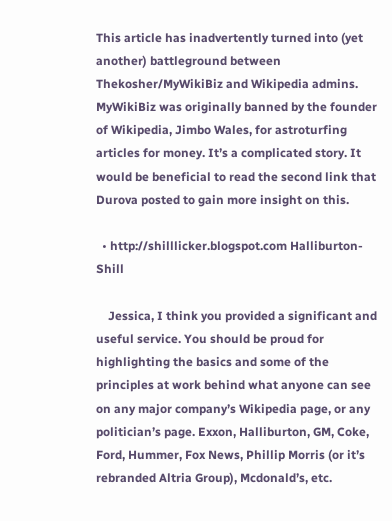This article has inadvertently turned into (yet another) battleground between Thekosher/MyWikiBiz and Wikipedia admins. MyWikiBiz was originally banned by the founder of Wikipedia, Jimbo Wales, for astroturfing articles for money. It’s a complicated story. It would be beneficial to read the second link that Durova posted to gain more insight on this.

  • http://shilllicker.blogspot.com Halliburton-Shill

    Jessica, I think you provided a significant and useful service. You should be proud for highlighting the basics and some of the principles at work behind what anyone can see on any major company’s Wikipedia page, or any politician’s page. Exxon, Halliburton, GM, Coke, Ford, Hummer, Fox News, Phillip Morris (or it’s rebranded Altria Group), Mcdonald’s, etc.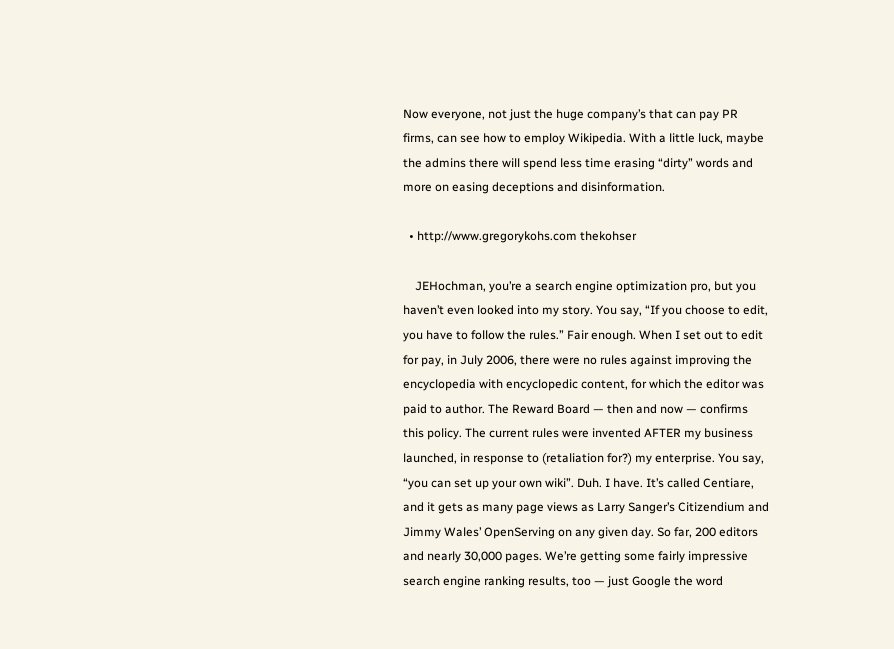Now everyone, not just the huge company’s that can pay PR firms, can see how to employ Wikipedia. With a little luck, maybe the admins there will spend less time erasing “dirty” words and more on easing deceptions and disinformation.

  • http://www.gregorykohs.com thekohser

    JEHochman, you’re a search engine optimization pro, but you haven’t even looked into my story. You say, “If you choose to edit, you have to follow the rules.” Fair enough. When I set out to edit for pay, in July 2006, there were no rules against improving the encyclopedia with encyclopedic content, for which the editor was paid to author. The Reward Board — then and now — confirms this policy. The current rules were invented AFTER my business launched, in response to (retaliation for?) my enterprise. You say, “you can set up your own wiki”. Duh. I have. It’s called Centiare, and it gets as many page views as Larry Sanger’s Citizendium and Jimmy Wales’ OpenServing on any given day. So far, 200 editors and nearly 30,000 pages. We’re getting some fairly impressive search engine ranking results, too — just Google the word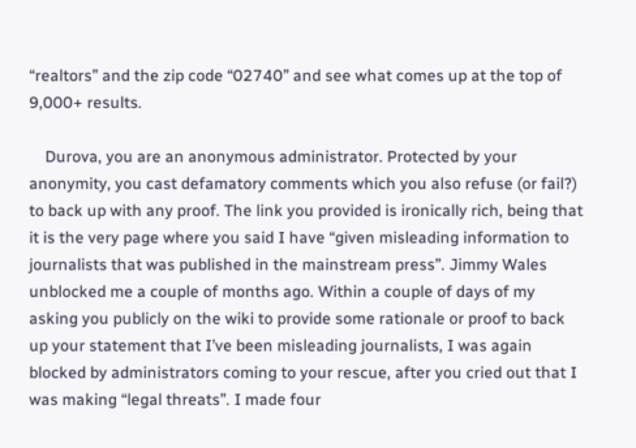“realtors” and the zip code “02740” and see what comes up at the top of 9,000+ results.

    Durova, you are an anonymous administrator. Protected by your anonymity, you cast defamatory comments which you also refuse (or fail?) to back up with any proof. The link you provided is ironically rich, being that it is the very page where you said I have “given misleading information to journalists that was published in the mainstream press”. Jimmy Wales unblocked me a couple of months ago. Within a couple of days of my asking you publicly on the wiki to provide some rationale or proof to back up your statement that I’ve been misleading journalists, I was again blocked by administrators coming to your rescue, after you cried out that I was making “legal threats”. I made four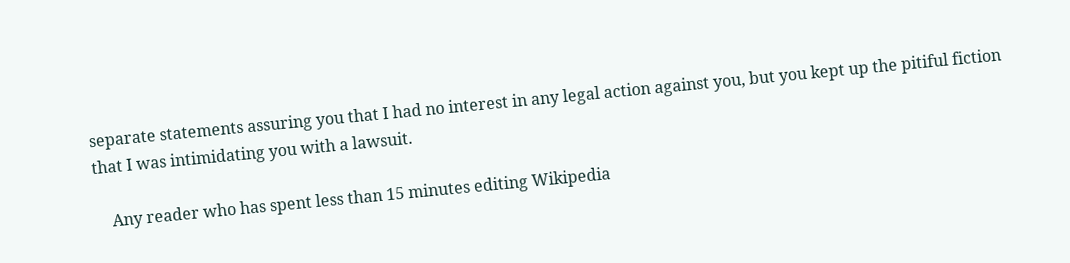separate statements assuring you that I had no interest in any legal action against you, but you kept up the pitiful fiction that I was intimidating you with a lawsuit.

    Any reader who has spent less than 15 minutes editing Wikipedia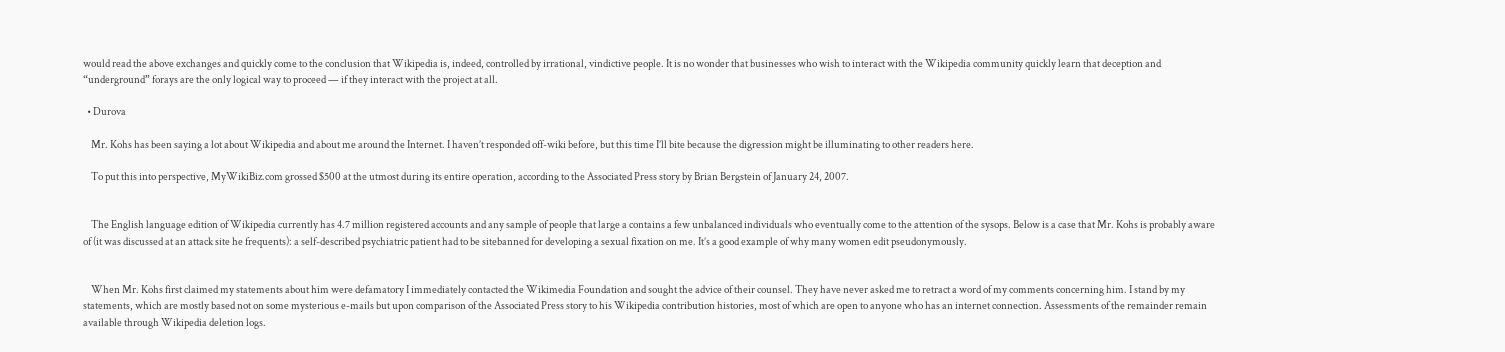would read the above exchanges and quickly come to the conclusion that Wikipedia is, indeed, controlled by irrational, vindictive people. It is no wonder that businesses who wish to interact with the Wikipedia community quickly learn that deception and “underground” forays are the only logical way to proceed — if they interact with the project at all.

  • Durova

    Mr. Kohs has been saying a lot about Wikipedia and about me around the Internet. I haven’t responded off-wiki before, but this time I’ll bite because the digression might be illuminating to other readers here.

    To put this into perspective, MyWikiBiz.com grossed $500 at the utmost during its entire operation, according to the Associated Press story by Brian Bergstein of January 24, 2007.


    The English language edition of Wikipedia currently has 4.7 million registered accounts and any sample of people that large a contains a few unbalanced individuals who eventually come to the attention of the sysops. Below is a case that Mr. Kohs is probably aware of (it was discussed at an attack site he frequents): a self-described psychiatric patient had to be sitebanned for developing a sexual fixation on me. It’s a good example of why many women edit pseudonymously.


    When Mr. Kohs first claimed my statements about him were defamatory I immediately contacted the Wikimedia Foundation and sought the advice of their counsel. They have never asked me to retract a word of my comments concerning him. I stand by my statements, which are mostly based not on some mysterious e-mails but upon comparison of the Associated Press story to his Wikipedia contribution histories, most of which are open to anyone who has an internet connection. Assessments of the remainder remain available through Wikipedia deletion logs.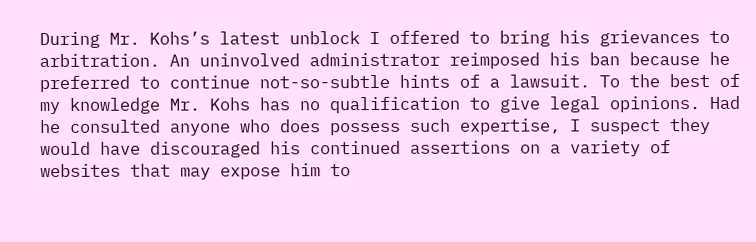During Mr. Kohs’s latest unblock I offered to bring his grievances to arbitration. An uninvolved administrator reimposed his ban because he preferred to continue not-so-subtle hints of a lawsuit. To the best of my knowledge Mr. Kohs has no qualification to give legal opinions. Had he consulted anyone who does possess such expertise, I suspect they would have discouraged his continued assertions on a variety of websites that may expose him to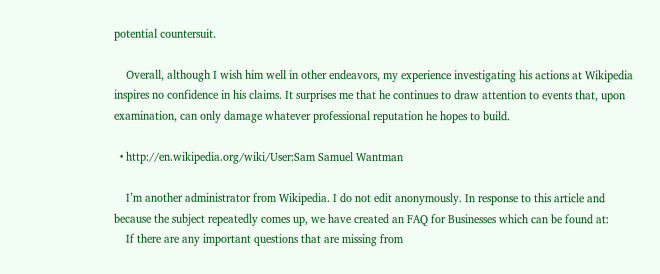potential countersuit.

    Overall, although I wish him well in other endeavors, my experience investigating his actions at Wikipedia inspires no confidence in his claims. It surprises me that he continues to draw attention to events that, upon examination, can only damage whatever professional reputation he hopes to build.

  • http://en.wikipedia.org/wiki/User:Sam Samuel Wantman

    I’m another administrator from Wikipedia. I do not edit anonymously. In response to this article and because the subject repeatedly comes up, we have created an FAQ for Businesses which can be found at:
    If there are any important questions that are missing from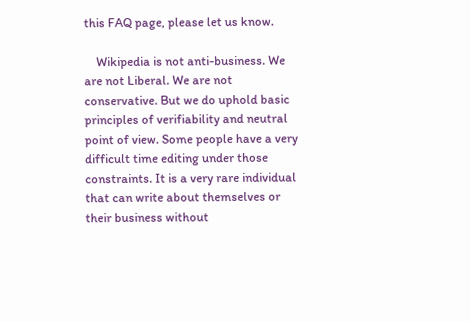this FAQ page, please let us know.

    Wikipedia is not anti-business. We are not Liberal. We are not conservative. But we do uphold basic principles of verifiability and neutral point of view. Some people have a very difficult time editing under those constraints. It is a very rare individual that can write about themselves or their business without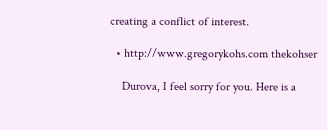creating a conflict of interest.

  • http://www.gregorykohs.com thekohser

    Durova, I feel sorry for you. Here is a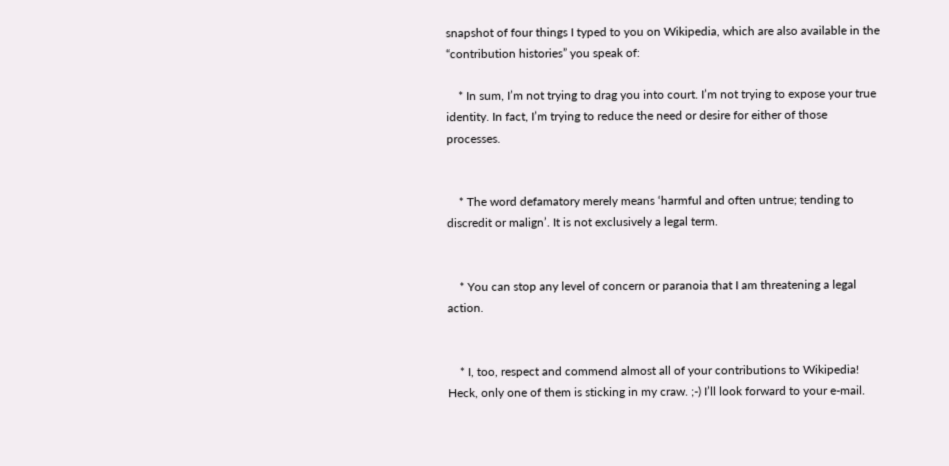snapshot of four things I typed to you on Wikipedia, which are also available in the “contribution histories” you speak of:

    * In sum, I’m not trying to drag you into court. I’m not trying to expose your true identity. In fact, I’m trying to reduce the need or desire for either of those processes.


    * The word defamatory merely means ‘harmful and often untrue; tending to discredit or malign’. It is not exclusively a legal term.


    * You can stop any level of concern or paranoia that I am threatening a legal action.


    * I, too, respect and commend almost all of your contributions to Wikipedia! Heck, only one of them is sticking in my craw. ;-) I’ll look forward to your e-mail.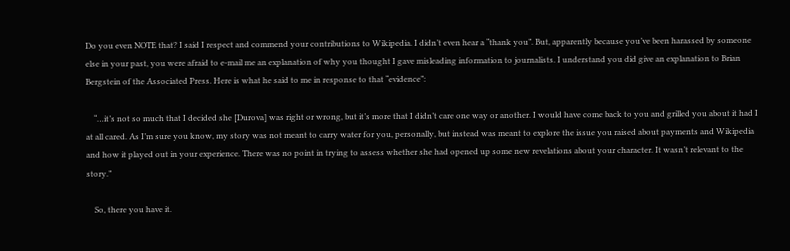Do you even NOTE that? I said I respect and commend your contributions to Wikipedia. I didn’t even hear a “thank you”. But, apparently because you’ve been harassed by someone else in your past, you were afraid to e-mail me an explanation of why you thought I gave misleading information to journalists. I understand you did give an explanation to Brian Bergstein of the Associated Press. Here is what he said to me in response to that “evidence”:

    “…it’s not so much that I decided she [Durova] was right or wrong, but it’s more that I didn’t care one way or another. I would have come back to you and grilled you about it had I at all cared. As I’m sure you know, my story was not meant to carry water for you, personally, but instead was meant to explore the issue you raised about payments and Wikipedia and how it played out in your experience. There was no point in trying to assess whether she had opened up some new revelations about your character. It wasn’t relevant to the story.”

    So, there you have it.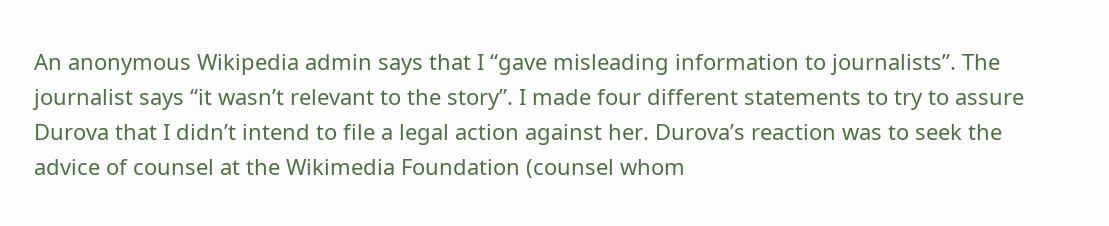An anonymous Wikipedia admin says that I “gave misleading information to journalists”. The journalist says “it wasn’t relevant to the story”. I made four different statements to try to assure Durova that I didn’t intend to file a legal action against her. Durova’s reaction was to seek the advice of counsel at the Wikimedia Foundation (counsel whom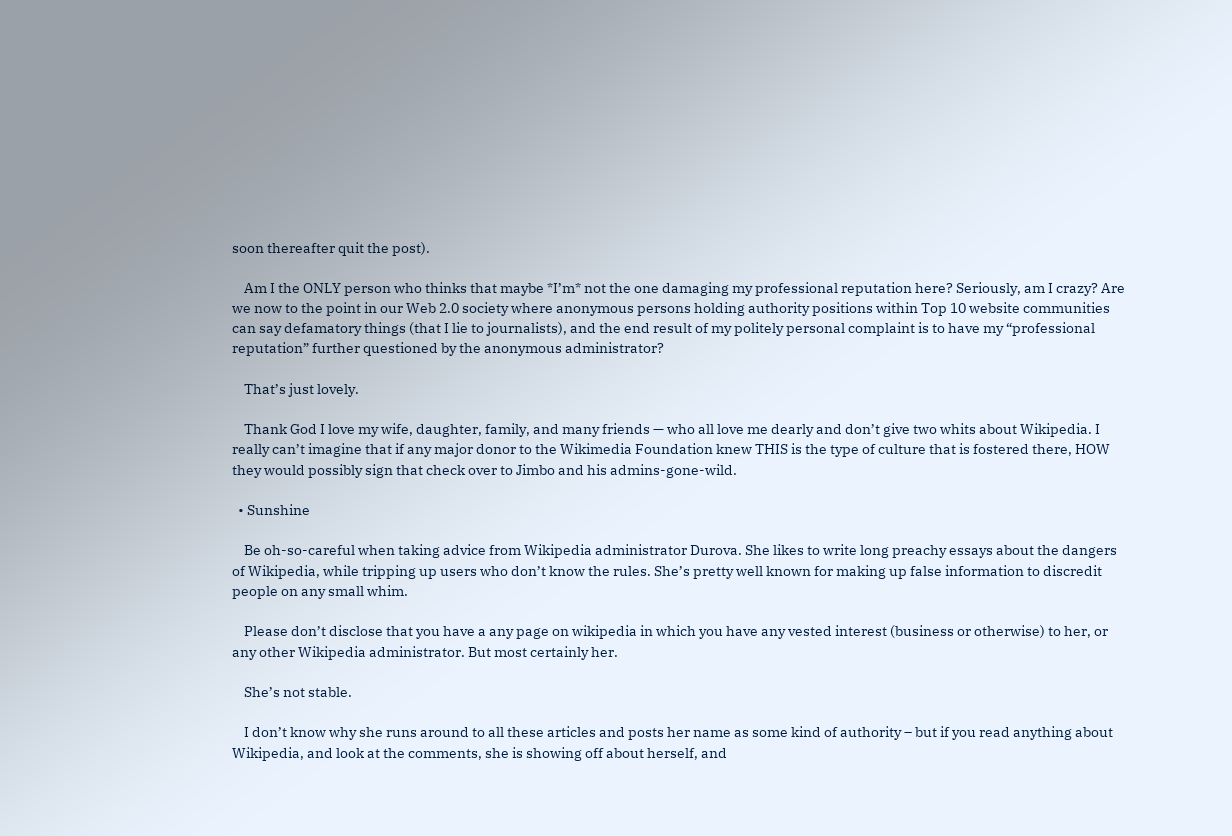soon thereafter quit the post).

    Am I the ONLY person who thinks that maybe *I’m* not the one damaging my professional reputation here? Seriously, am I crazy? Are we now to the point in our Web 2.0 society where anonymous persons holding authority positions within Top 10 website communities can say defamatory things (that I lie to journalists), and the end result of my politely personal complaint is to have my “professional reputation” further questioned by the anonymous administrator?

    That’s just lovely.

    Thank God I love my wife, daughter, family, and many friends — who all love me dearly and don’t give two whits about Wikipedia. I really can’t imagine that if any major donor to the Wikimedia Foundation knew THIS is the type of culture that is fostered there, HOW they would possibly sign that check over to Jimbo and his admins-gone-wild.

  • Sunshine

    Be oh-so-careful when taking advice from Wikipedia administrator Durova. She likes to write long preachy essays about the dangers of Wikipedia, while tripping up users who don’t know the rules. She’s pretty well known for making up false information to discredit people on any small whim.

    Please don’t disclose that you have a any page on wikipedia in which you have any vested interest (business or otherwise) to her, or any other Wikipedia administrator. But most certainly her.

    She’s not stable.

    I don’t know why she runs around to all these articles and posts her name as some kind of authority – but if you read anything about Wikipedia, and look at the comments, she is showing off about herself, and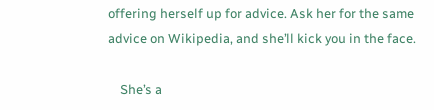offering herself up for advice. Ask her for the same advice on Wikipedia, and she’ll kick you in the face.

    She’s a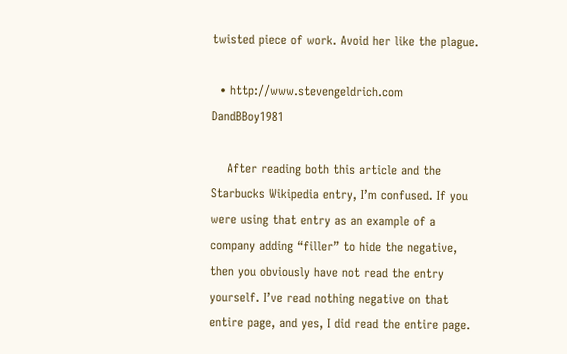twisted piece of work. Avoid her like the plague.

  • http://www.stevengeldrich.com DandBBoy1981

    After reading both this article and the Starbucks Wikipedia entry, I’m confused. If you were using that entry as an example of a company adding “filler” to hide the negative, then you obviously have not read the entry yourself. I’ve read nothing negative on that entire page, and yes, I did read the entire page.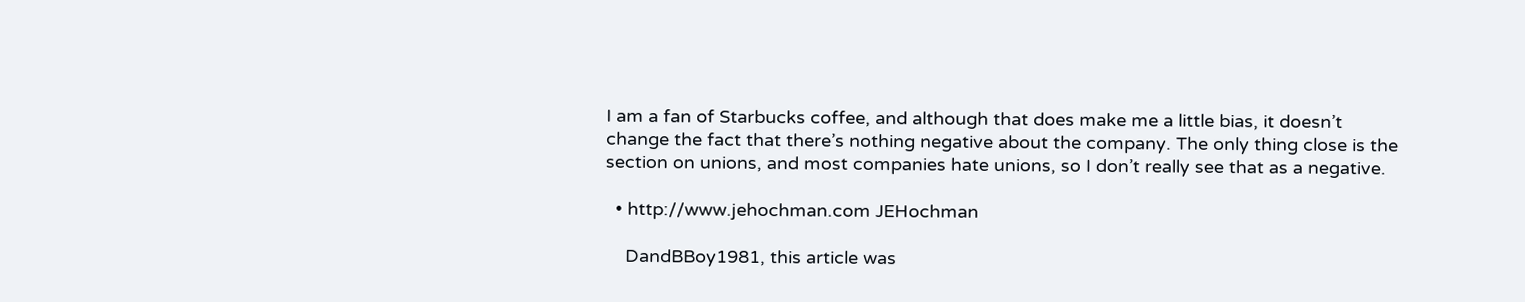I am a fan of Starbucks coffee, and although that does make me a little bias, it doesn’t change the fact that there’s nothing negative about the company. The only thing close is the section on unions, and most companies hate unions, so I don’t really see that as a negative.

  • http://www.jehochman.com JEHochman

    DandBBoy1981, this article was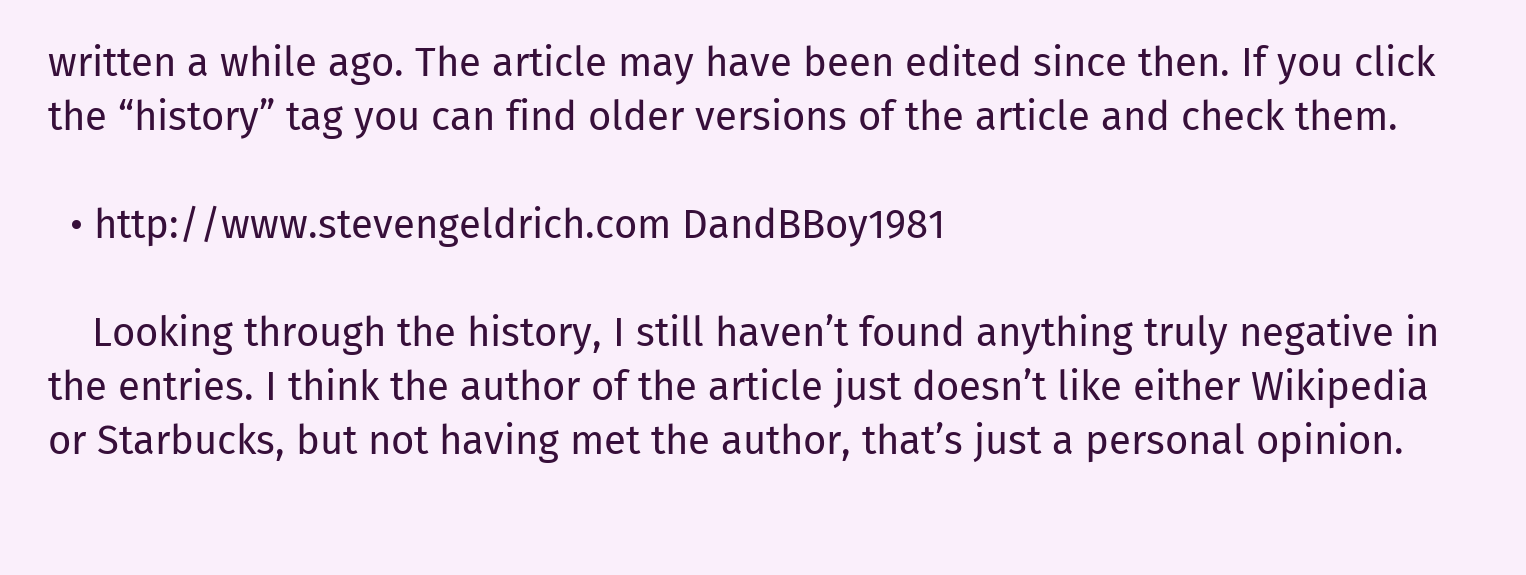written a while ago. The article may have been edited since then. If you click the “history” tag you can find older versions of the article and check them.

  • http://www.stevengeldrich.com DandBBoy1981

    Looking through the history, I still haven’t found anything truly negative in the entries. I think the author of the article just doesn’t like either Wikipedia or Starbucks, but not having met the author, that’s just a personal opinion.